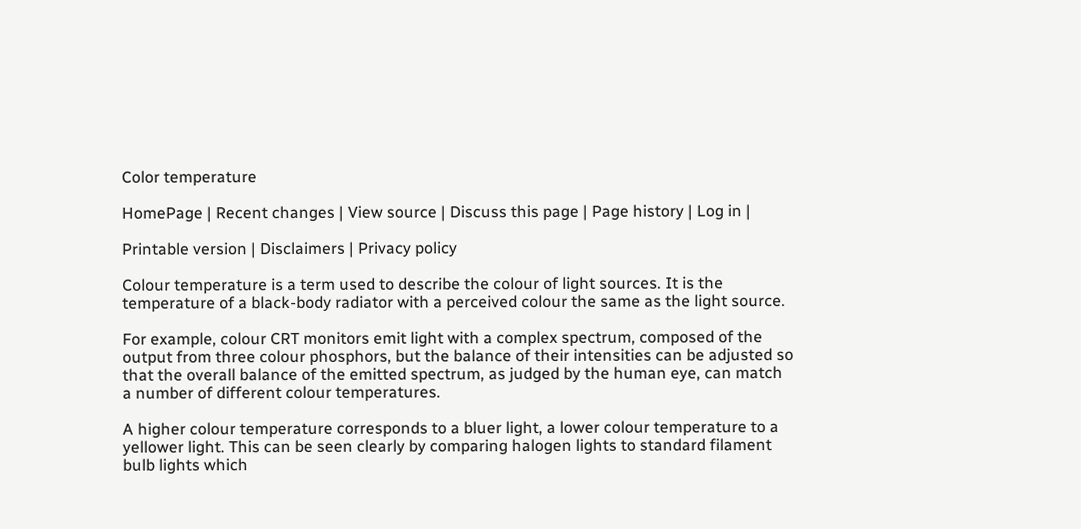Color temperature

HomePage | Recent changes | View source | Discuss this page | Page history | Log in |

Printable version | Disclaimers | Privacy policy

Colour temperature is a term used to describe the colour of light sources. It is the temperature of a black-body radiator with a perceived colour the same as the light source.

For example, colour CRT monitors emit light with a complex spectrum, composed of the output from three colour phosphors, but the balance of their intensities can be adjusted so that the overall balance of the emitted spectrum, as judged by the human eye, can match a number of different colour temperatures.

A higher colour temperature corresponds to a bluer light, a lower colour temperature to a yellower light. This can be seen clearly by comparing halogen lights to standard filament bulb lights which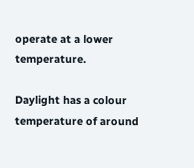operate at a lower temperature.

Daylight has a colour temperature of around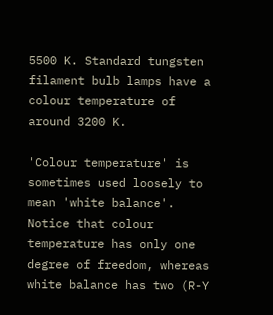5500 K. Standard tungsten filament bulb lamps have a colour temperature of around 3200 K.

'Colour temperature' is sometimes used loosely to mean 'white balance'. Notice that colour temperature has only one degree of freedom, whereas white balance has two (R-Y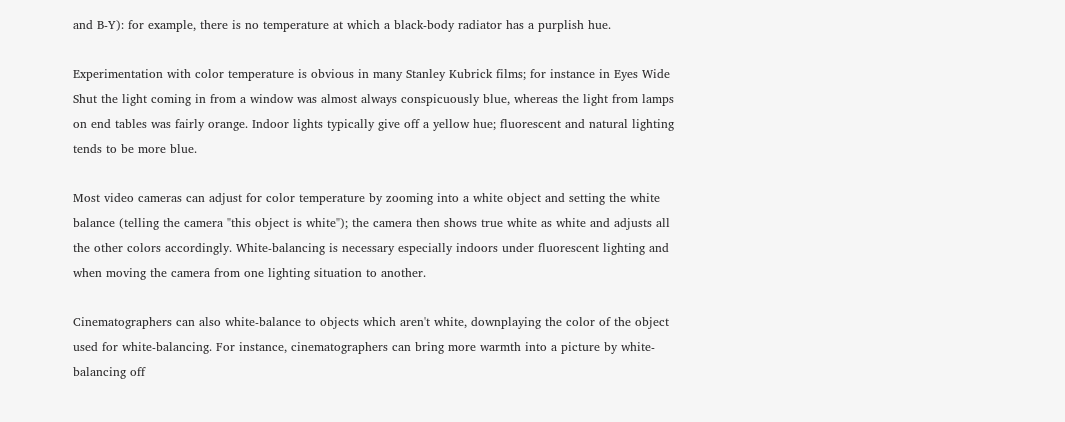and B-Y): for example, there is no temperature at which a black-body radiator has a purplish hue.

Experimentation with color temperature is obvious in many Stanley Kubrick films; for instance in Eyes Wide Shut the light coming in from a window was almost always conspicuously blue, whereas the light from lamps on end tables was fairly orange. Indoor lights typically give off a yellow hue; fluorescent and natural lighting tends to be more blue.

Most video cameras can adjust for color temperature by zooming into a white object and setting the white balance (telling the camera "this object is white"); the camera then shows true white as white and adjusts all the other colors accordingly. White-balancing is necessary especially indoors under fluorescent lighting and when moving the camera from one lighting situation to another.

Cinematographers can also white-balance to objects which aren't white, downplaying the color of the object used for white-balancing. For instance, cinematographers can bring more warmth into a picture by white-balancing off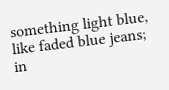something light blue, like faded blue jeans; in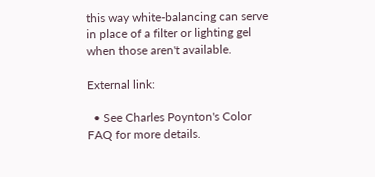this way white-balancing can serve in place of a filter or lighting gel when those aren't available.

External link:

  • See Charles Poynton's Color FAQ for more details.